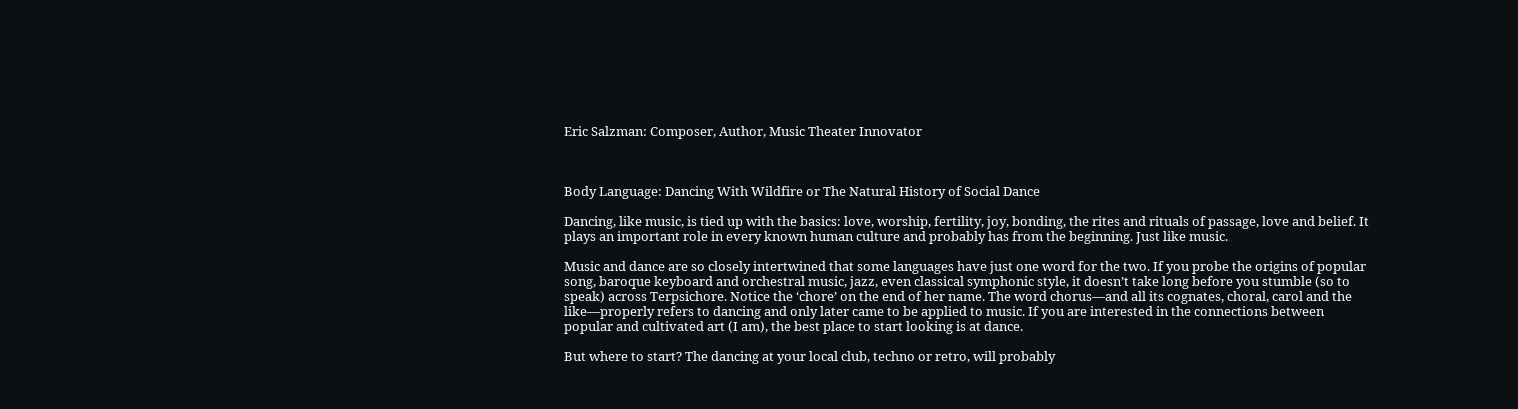Eric Salzman: Composer, Author, Music Theater Innovator



Body Language: Dancing With Wildfire or The Natural History of Social Dance

Dancing, like music, is tied up with the basics: love, worship, fertility, joy, bonding, the rites and rituals of passage, love and belief. It plays an important role in every known human culture and probably has from the beginning. Just like music.

Music and dance are so closely intertwined that some languages have just one word for the two. If you probe the origins of popular song, baroque keyboard and orchestral music, jazz, even classical symphonic style, it doesn’t take long before you stumble (so to speak) across Terpsichore. Notice the ‘chore’ on the end of her name. The word chorus—and all its cognates, choral, carol and the like—properly refers to dancing and only later came to be applied to music. If you are interested in the connections between popular and cultivated art (I am), the best place to start looking is at dance.

But where to start? The dancing at your local club, techno or retro, will probably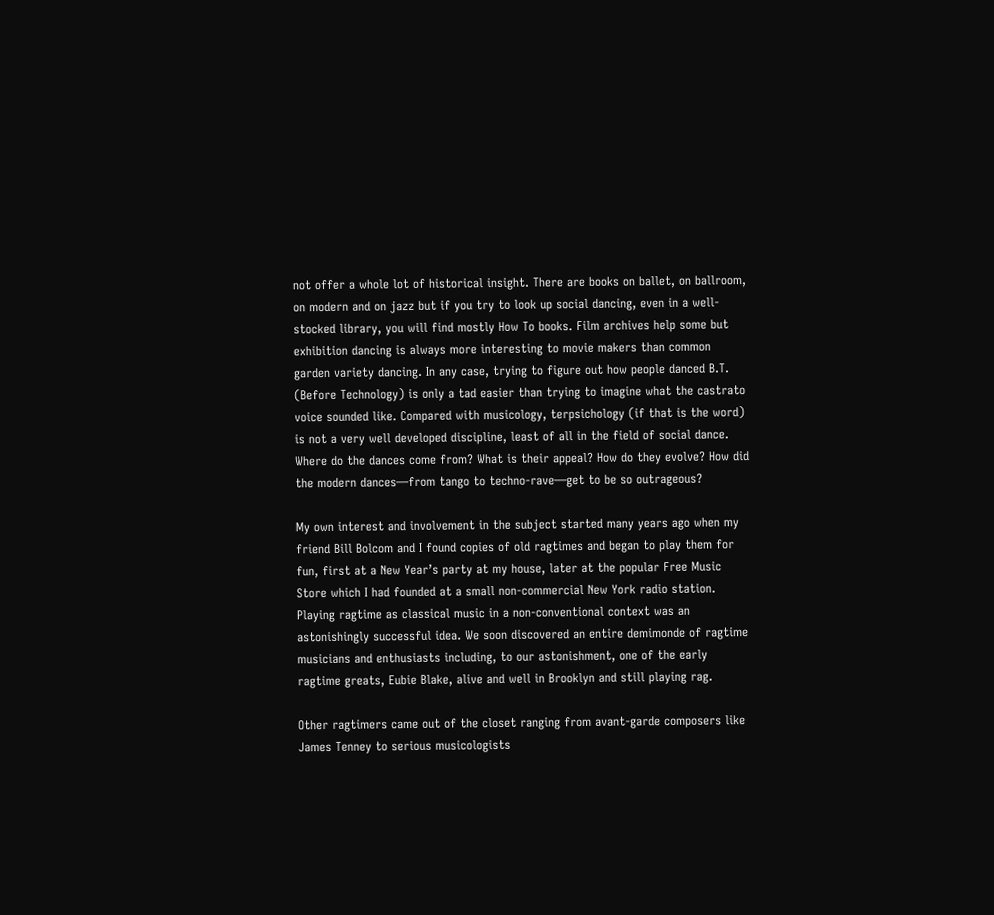not offer a whole lot of historical insight. There are books on ballet, on ballroom, on modern and on jazz but if you try to look up social dancing, even in a well-stocked library, you will find mostly How To books. Film archives help some but exhibition dancing is always more interesting to movie makers than common garden variety dancing. In any case, trying to figure out how people danced B.T. (Before Technology) is only a tad easier than trying to imagine what the castrato voice sounded like. Compared with musicology, terpsichology (if that is the word) is not a very well developed discipline, least of all in the field of social dance. Where do the dances come from? What is their appeal? How do they evolve? How did the modern dances—from tango to techno-rave—get to be so outrageous?

My own interest and involvement in the subject started many years ago when my friend Bill Bolcom and I found copies of old ragtimes and began to play them for fun, first at a New Year’s party at my house, later at the popular Free Music Store which I had founded at a small non-commercial New York radio station. Playing ragtime as classical music in a non-conventional context was an astonishingly successful idea. We soon discovered an entire demimonde of ragtime musicians and enthusiasts including, to our astonishment, one of the early ragtime greats, Eubie Blake, alive and well in Brooklyn and still playing rag.

Other ragtimers came out of the closet ranging from avant-garde composers like James Tenney to serious musicologists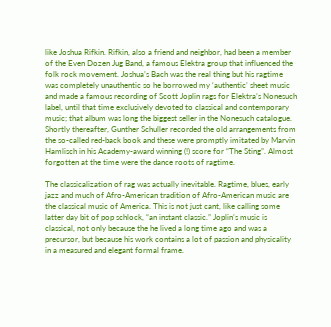like Joshua Rifkin. Rifkin, also a friend and neighbor, had been a member of the Even Dozen Jug Band, a famous Elektra group that influenced the folk rock movement. Joshua’s Bach was the real thing but his ragtime was completely unauthentic so he borrowed my ‘authentic’ sheet music and made a famous recording of Scott Joplin rags for Elektra’s Nonesuch label, until that time exclusively devoted to classical and contemporary music; that album was long the biggest seller in the Nonesuch catalogue. Shortly thereafter, Gunther Schuller recorded the old arrangements from the so-called red-back book and these were promptly imitated by Marvin Hamlisch in his Academy-award winning (!) score for “The Sting”. Almost forgotten at the time were the dance roots of ragtime.

The classicalization of rag was actually inevitable. Ragtime, blues, early jazz and much of Afro-American tradition of Afro-American music are the classical music of America. This is not just cant, like calling some latter day bit of pop schlock, “an instant classic.” Joplin’s music is classical, not only because the he lived a long time ago and was a precursor, but because his work contains a lot of passion and physicality in a measured and elegant formal frame.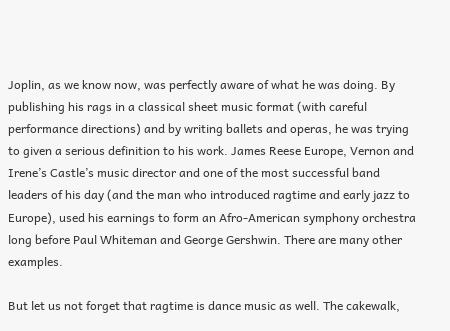Joplin, as we know now, was perfectly aware of what he was doing. By publishing his rags in a classical sheet music format (with careful performance directions) and by writing ballets and operas, he was trying to given a serious definition to his work. James Reese Europe, Vernon and Irene’s Castle’s music director and one of the most successful band leaders of his day (and the man who introduced ragtime and early jazz to Europe), used his earnings to form an Afro-American symphony orchestra long before Paul Whiteman and George Gershwin. There are many other examples.

But let us not forget that ragtime is dance music as well. The cakewalk,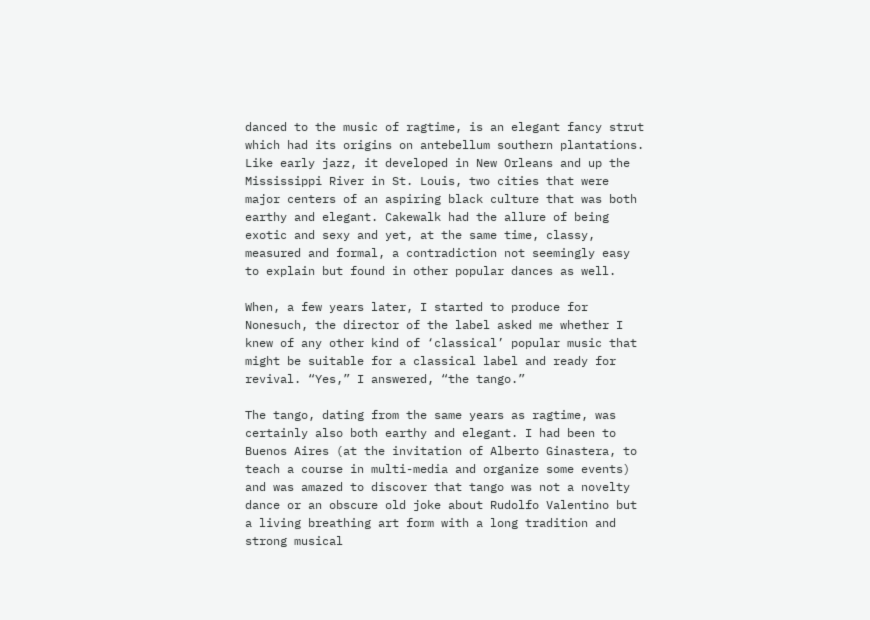danced to the music of ragtime, is an elegant fancy strut which had its origins on antebellum southern plantations. Like early jazz, it developed in New Orleans and up the Mississippi River in St. Louis, two cities that were major centers of an aspiring black culture that was both earthy and elegant. Cakewalk had the allure of being exotic and sexy and yet, at the same time, classy, measured and formal, a contradiction not seemingly easy to explain but found in other popular dances as well.

When, a few years later, I started to produce for Nonesuch, the director of the label asked me whether I knew of any other kind of ‘classical’ popular music that might be suitable for a classical label and ready for revival. “Yes,” I answered, “the tango.”

The tango, dating from the same years as ragtime, was certainly also both earthy and elegant. I had been to Buenos Aires (at the invitation of Alberto Ginastera, to teach a course in multi-media and organize some events) and was amazed to discover that tango was not a novelty dance or an obscure old joke about Rudolfo Valentino but a living breathing art form with a long tradition and strong musical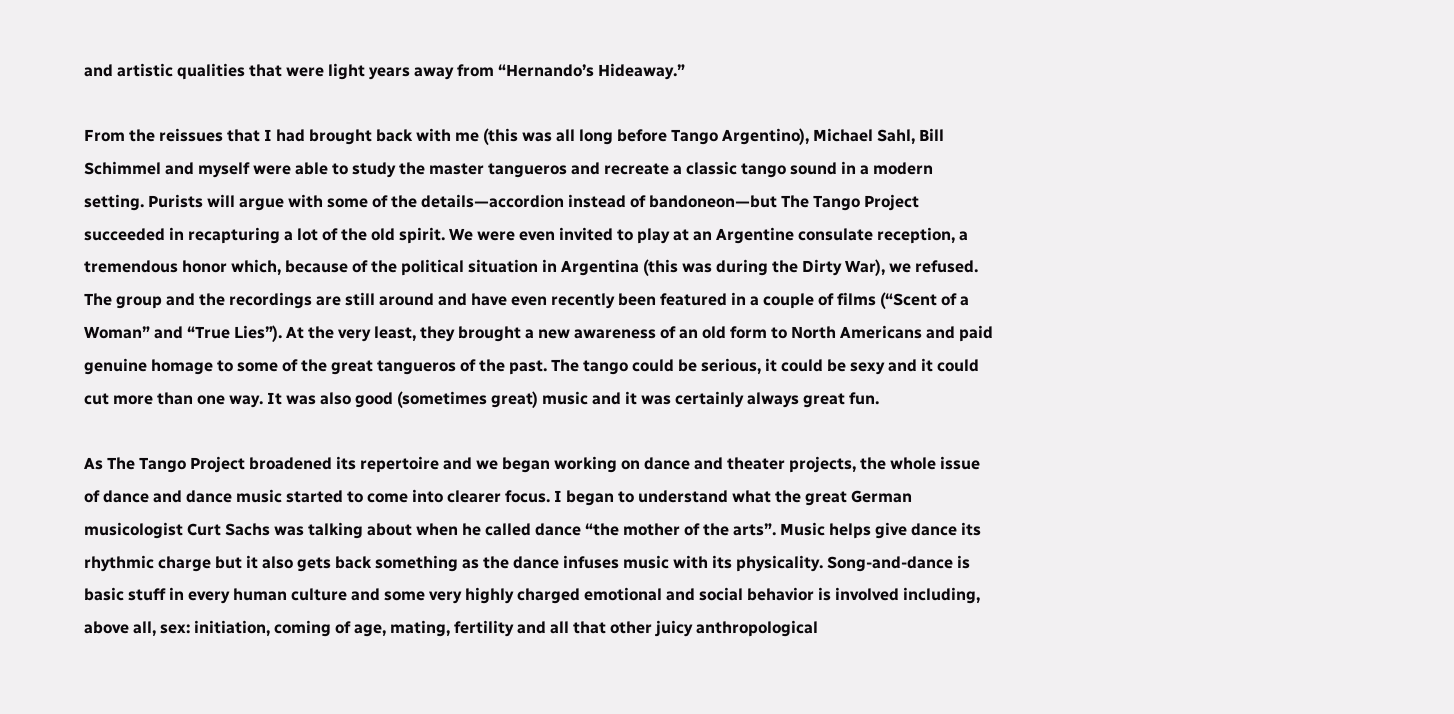and artistic qualities that were light years away from “Hernando’s Hideaway.”

From the reissues that I had brought back with me (this was all long before Tango Argentino), Michael Sahl, Bill Schimmel and myself were able to study the master tangueros and recreate a classic tango sound in a modern setting. Purists will argue with some of the details—accordion instead of bandoneon—but The Tango Project succeeded in recapturing a lot of the old spirit. We were even invited to play at an Argentine consulate reception, a tremendous honor which, because of the political situation in Argentina (this was during the Dirty War), we refused. The group and the recordings are still around and have even recently been featured in a couple of films (“Scent of a Woman” and “True Lies”). At the very least, they brought a new awareness of an old form to North Americans and paid genuine homage to some of the great tangueros of the past. The tango could be serious, it could be sexy and it could cut more than one way. It was also good (sometimes great) music and it was certainly always great fun.

As The Tango Project broadened its repertoire and we began working on dance and theater projects, the whole issue of dance and dance music started to come into clearer focus. I began to understand what the great German musicologist Curt Sachs was talking about when he called dance “the mother of the arts”. Music helps give dance its rhythmic charge but it also gets back something as the dance infuses music with its physicality. Song-and-dance is basic stuff in every human culture and some very highly charged emotional and social behavior is involved including, above all, sex: initiation, coming of age, mating, fertility and all that other juicy anthropological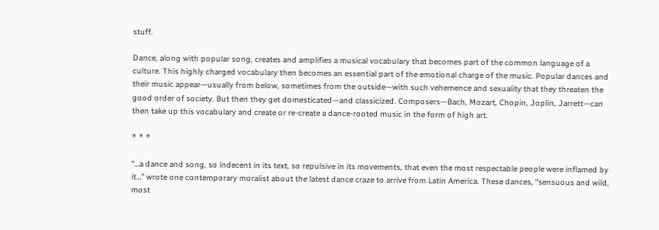stuff.

Dance, along with popular song, creates and amplifies a musical vocabulary that becomes part of the common language of a culture. This highly charged vocabulary then becomes an essential part of the emotional charge of the music. Popular dances and their music appear—usually from below, sometimes from the outside—with such vehemence and sexuality that they threaten the good order of society. But then they get domesticated—and classicized. Composers—Bach, Mozart, Chopin, Joplin, Jarrett—can then take up this vocabulary and create or re-create a dance-rooted music in the form of high art.

* * *

“…a dance and song, so indecent in its text, so repulsive in its movements, that even the most respectable people were inflamed by it…” wrote one contemporary moralist about the latest dance craze to arrive from Latin America. These dances, “sensuous and wild, most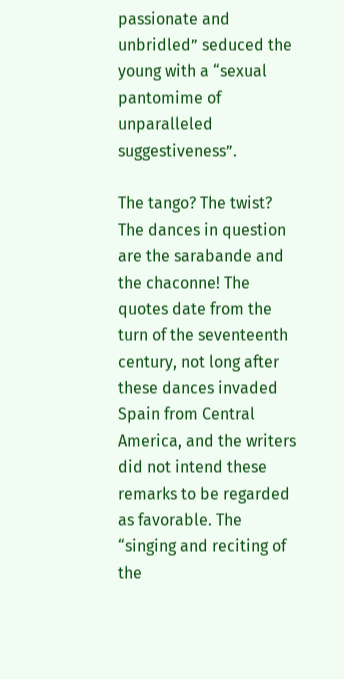passionate and unbridled” seduced the young with a “sexual pantomime of unparalleled suggestiveness”.

The tango? The twist? The dances in question are the sarabande and the chaconne! The quotes date from the turn of the seventeenth century, not long after these dances invaded Spain from Central America, and the writers did not intend these remarks to be regarded as favorable. The “singing and reciting of the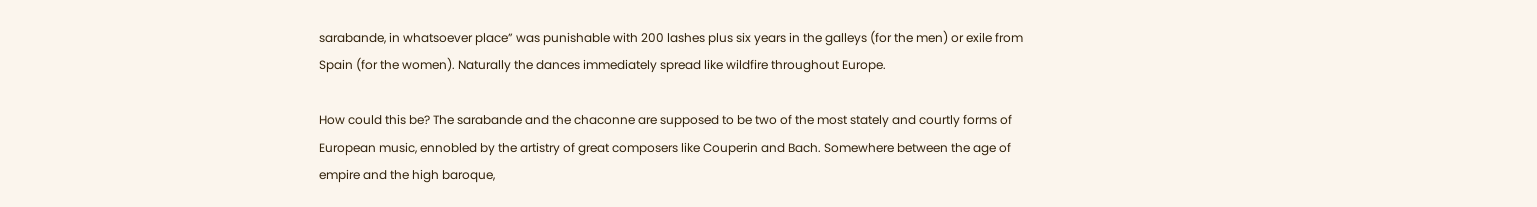sarabande, in whatsoever place” was punishable with 200 lashes plus six years in the galleys (for the men) or exile from Spain (for the women). Naturally the dances immediately spread like wildfire throughout Europe.

How could this be? The sarabande and the chaconne are supposed to be two of the most stately and courtly forms of European music, ennobled by the artistry of great composers like Couperin and Bach. Somewhere between the age of empire and the high baroque,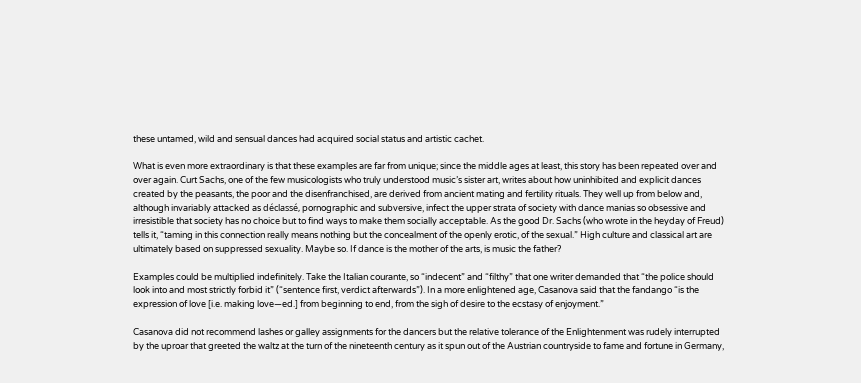these untamed, wild and sensual dances had acquired social status and artistic cachet.

What is even more extraordinary is that these examples are far from unique; since the middle ages at least, this story has been repeated over and over again. Curt Sachs, one of the few musicologists who truly understood music’s sister art, writes about how uninhibited and explicit dances created by the peasants, the poor and the disenfranchised, are derived from ancient mating and fertility rituals. They well up from below and, although invariably attacked as déclassé, pornographic and subversive, infect the upper strata of society with dance manias so obsessive and irresistible that society has no choice but to find ways to make them socially acceptable. As the good Dr. Sachs (who wrote in the heyday of Freud) tells it, “taming in this connection really means nothing but the concealment of the openly erotic, of the sexual.” High culture and classical art are ultimately based on suppressed sexuality. Maybe so. If dance is the mother of the arts, is music the father?

Examples could be multiplied indefinitely. Take the Italian courante, so “indecent” and “filthy” that one writer demanded that “the police should look into and most strictly forbid it” (“sentence first, verdict afterwards”). In a more enlightened age, Casanova said that the fandango “is the expression of love [i.e. making love—ed.] from beginning to end, from the sigh of desire to the ecstasy of enjoyment.”

Casanova did not recommend lashes or galley assignments for the dancers but the relative tolerance of the Enlightenment was rudely interrupted by the uproar that greeted the waltz at the turn of the nineteenth century as it spun out of the Austrian countryside to fame and fortune in Germany,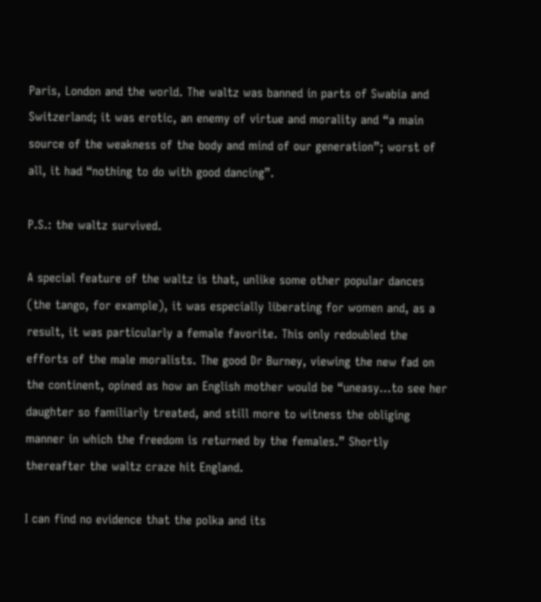Paris, London and the world. The waltz was banned in parts of Swabia and Switzerland; it was erotic, an enemy of virtue and morality and “a main source of the weakness of the body and mind of our generation”; worst of all, it had “nothing to do with good dancing”.

P.S.: the waltz survived.

A special feature of the waltz is that, unlike some other popular dances (the tango, for example), it was especially liberating for women and, as a result, it was particularly a female favorite. This only redoubled the efforts of the male moralists. The good Dr Burney, viewing the new fad on the continent, opined as how an English mother would be “uneasy…to see her daughter so familiarly treated, and still more to witness the obliging manner in which the freedom is returned by the females.” Shortly thereafter the waltz craze hit England.

I can find no evidence that the polka and its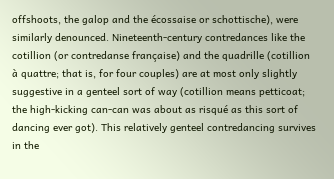offshoots, the galop and the écossaise or schottische), were similarly denounced. Nineteenth-century contredances like the cotillion (or contredanse française) and the quadrille (cotillion à quattre; that is, for four couples) are at most only slightly suggestive in a genteel sort of way (cotillion means petticoat; the high-kicking can-can was about as risqué as this sort of dancing ever got). This relatively genteel contredancing survives in the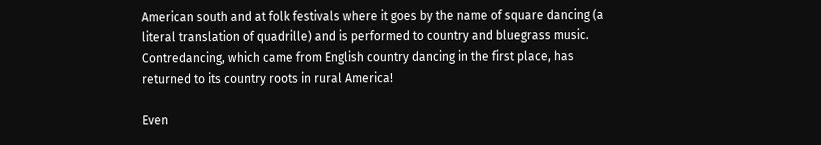American south and at folk festivals where it goes by the name of square dancing (a literal translation of quadrille) and is performed to country and bluegrass music. Contredancing, which came from English country dancing in the first place, has returned to its country roots in rural America!

Even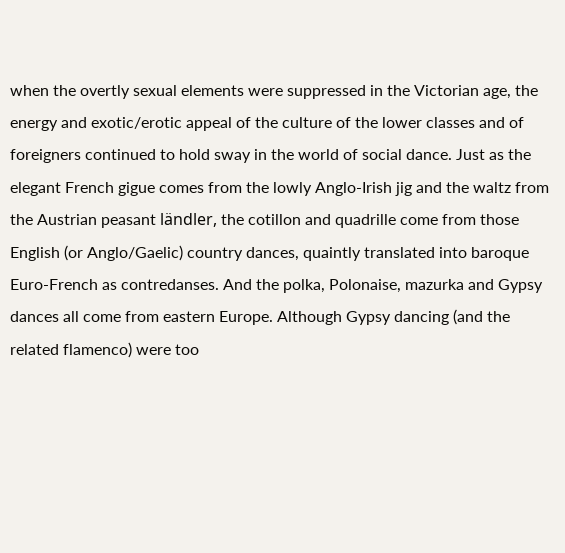when the overtly sexual elements were suppressed in the Victorian age, the energy and exotic/erotic appeal of the culture of the lower classes and of foreigners continued to hold sway in the world of social dance. Just as the elegant French gigue comes from the lowly Anglo-Irish jig and the waltz from the Austrian peasant ländler, the cotillon and quadrille come from those English (or Anglo/Gaelic) country dances, quaintly translated into baroque Euro-French as contredanses. And the polka, Polonaise, mazurka and Gypsy dances all come from eastern Europe. Although Gypsy dancing (and the related flamenco) were too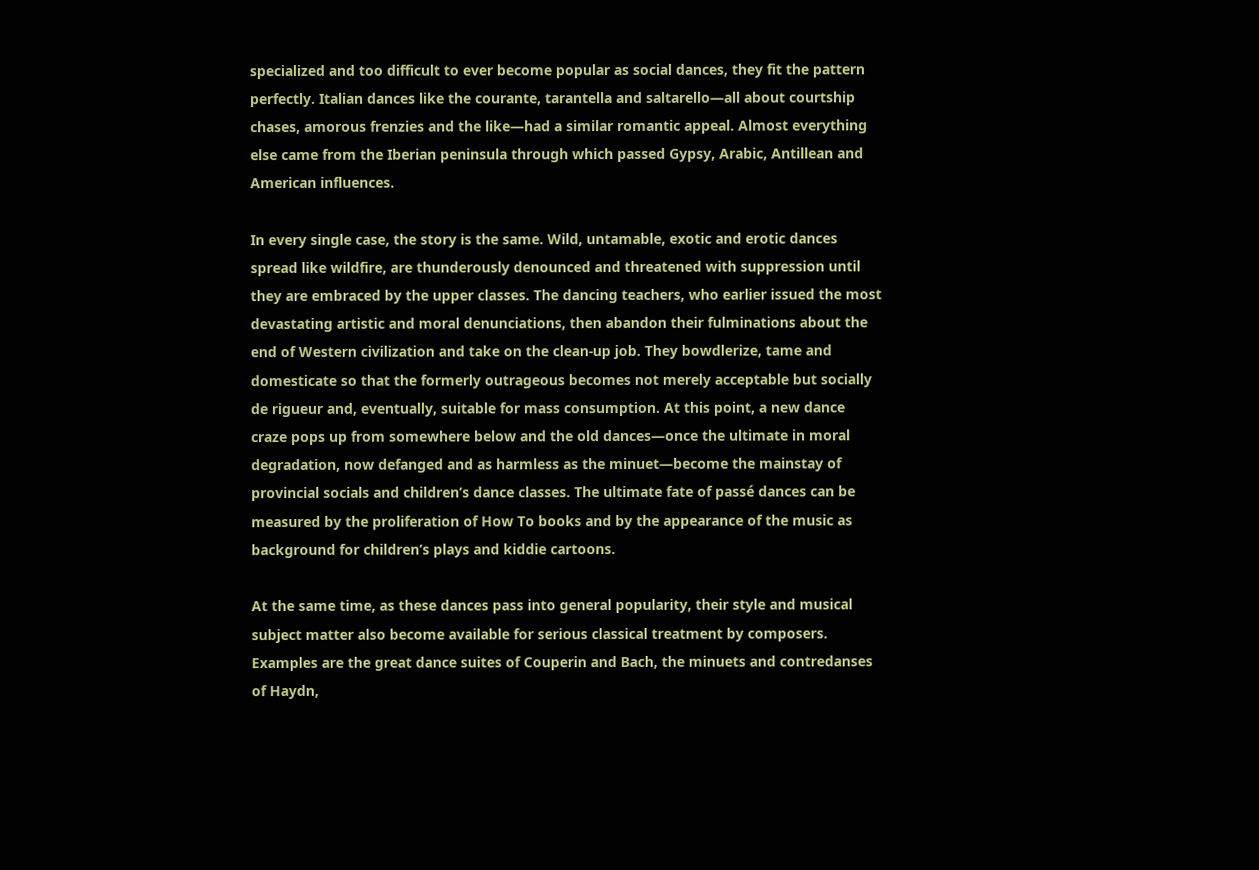specialized and too difficult to ever become popular as social dances, they fit the pattern perfectly. Italian dances like the courante, tarantella and saltarello—all about courtship chases, amorous frenzies and the like—had a similar romantic appeal. Almost everything else came from the Iberian peninsula through which passed Gypsy, Arabic, Antillean and American influences.

In every single case, the story is the same. Wild, untamable, exotic and erotic dances spread like wildfire, are thunderously denounced and threatened with suppression until they are embraced by the upper classes. The dancing teachers, who earlier issued the most devastating artistic and moral denunciations, then abandon their fulminations about the end of Western civilization and take on the clean-up job. They bowdlerize, tame and domesticate so that the formerly outrageous becomes not merely acceptable but socially de rigueur and, eventually, suitable for mass consumption. At this point, a new dance craze pops up from somewhere below and the old dances—once the ultimate in moral degradation, now defanged and as harmless as the minuet—become the mainstay of provincial socials and children’s dance classes. The ultimate fate of passé dances can be measured by the proliferation of How To books and by the appearance of the music as background for children’s plays and kiddie cartoons.

At the same time, as these dances pass into general popularity, their style and musical subject matter also become available for serious classical treatment by composers. Examples are the great dance suites of Couperin and Bach, the minuets and contredanses of Haydn,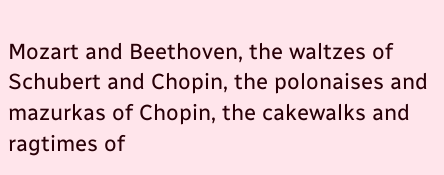Mozart and Beethoven, the waltzes of Schubert and Chopin, the polonaises and mazurkas of Chopin, the cakewalks and ragtimes of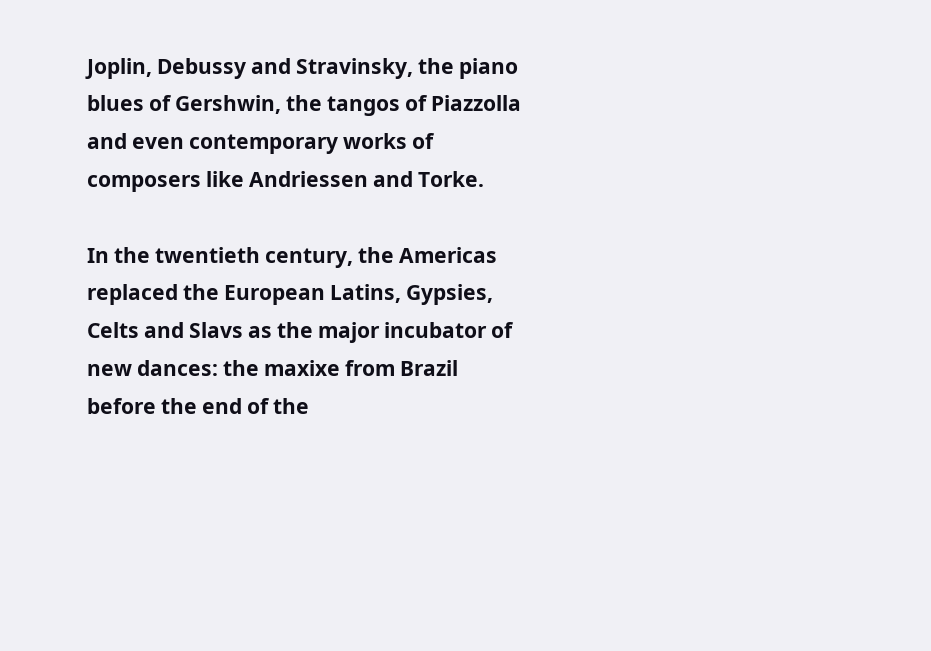Joplin, Debussy and Stravinsky, the piano blues of Gershwin, the tangos of Piazzolla and even contemporary works of composers like Andriessen and Torke.

In the twentieth century, the Americas replaced the European Latins, Gypsies, Celts and Slavs as the major incubator of new dances: the maxixe from Brazil before the end of the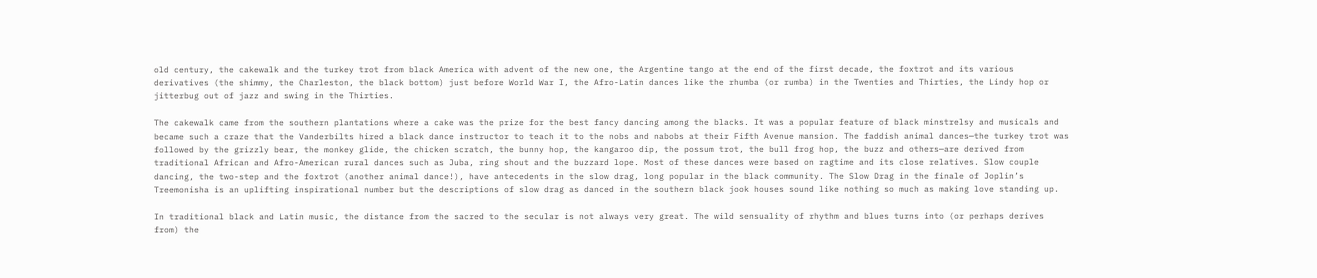old century, the cakewalk and the turkey trot from black America with advent of the new one, the Argentine tango at the end of the first decade, the foxtrot and its various derivatives (the shimmy, the Charleston, the black bottom) just before World War I, the Afro-Latin dances like the rhumba (or rumba) in the Twenties and Thirties, the Lindy hop or jitterbug out of jazz and swing in the Thirties.

The cakewalk came from the southern plantations where a cake was the prize for the best fancy dancing among the blacks. It was a popular feature of black minstrelsy and musicals and became such a craze that the Vanderbilts hired a black dance instructor to teach it to the nobs and nabobs at their Fifth Avenue mansion. The faddish animal dances—the turkey trot was followed by the grizzly bear, the monkey glide, the chicken scratch, the bunny hop, the kangaroo dip, the possum trot, the bull frog hop, the buzz and others—are derived from traditional African and Afro-American rural dances such as Juba, ring shout and the buzzard lope. Most of these dances were based on ragtime and its close relatives. Slow couple dancing, the two-step and the foxtrot (another animal dance!), have antecedents in the slow drag, long popular in the black community. The Slow Drag in the finale of Joplin’s Treemonisha is an uplifting inspirational number but the descriptions of slow drag as danced in the southern black jook houses sound like nothing so much as making love standing up.

In traditional black and Latin music, the distance from the sacred to the secular is not always very great. The wild sensuality of rhythm and blues turns into (or perhaps derives from) the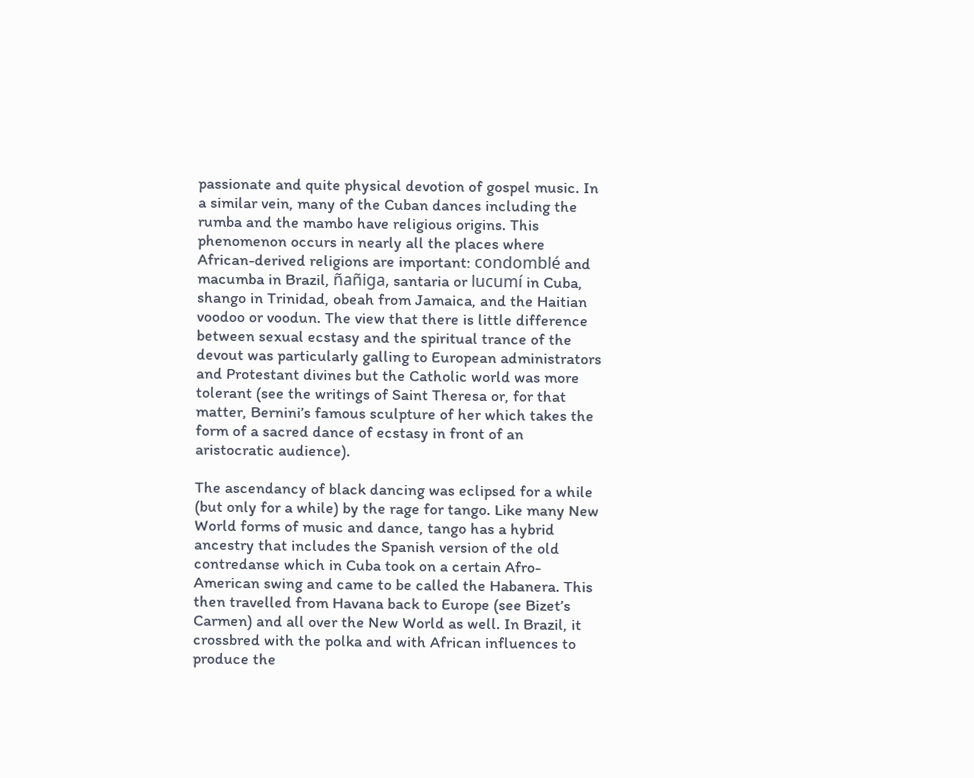passionate and quite physical devotion of gospel music. In a similar vein, many of the Cuban dances including the rumba and the mambo have religious origins. This phenomenon occurs in nearly all the places where African-derived religions are important: condomblé and macumba in Brazil, ñañiga, santaria or lucumí in Cuba, shango in Trinidad, obeah from Jamaica, and the Haitian voodoo or voodun. The view that there is little difference between sexual ecstasy and the spiritual trance of the devout was particularly galling to European administrators and Protestant divines but the Catholic world was more tolerant (see the writings of Saint Theresa or, for that matter, Bernini’s famous sculpture of her which takes the form of a sacred dance of ecstasy in front of an aristocratic audience).

The ascendancy of black dancing was eclipsed for a while (but only for a while) by the rage for tango. Like many New World forms of music and dance, tango has a hybrid ancestry that includes the Spanish version of the old contredanse which in Cuba took on a certain Afro-American swing and came to be called the Habanera. This then travelled from Havana back to Europe (see Bizet’s Carmen) and all over the New World as well. In Brazil, it crossbred with the polka and with African influences to produce the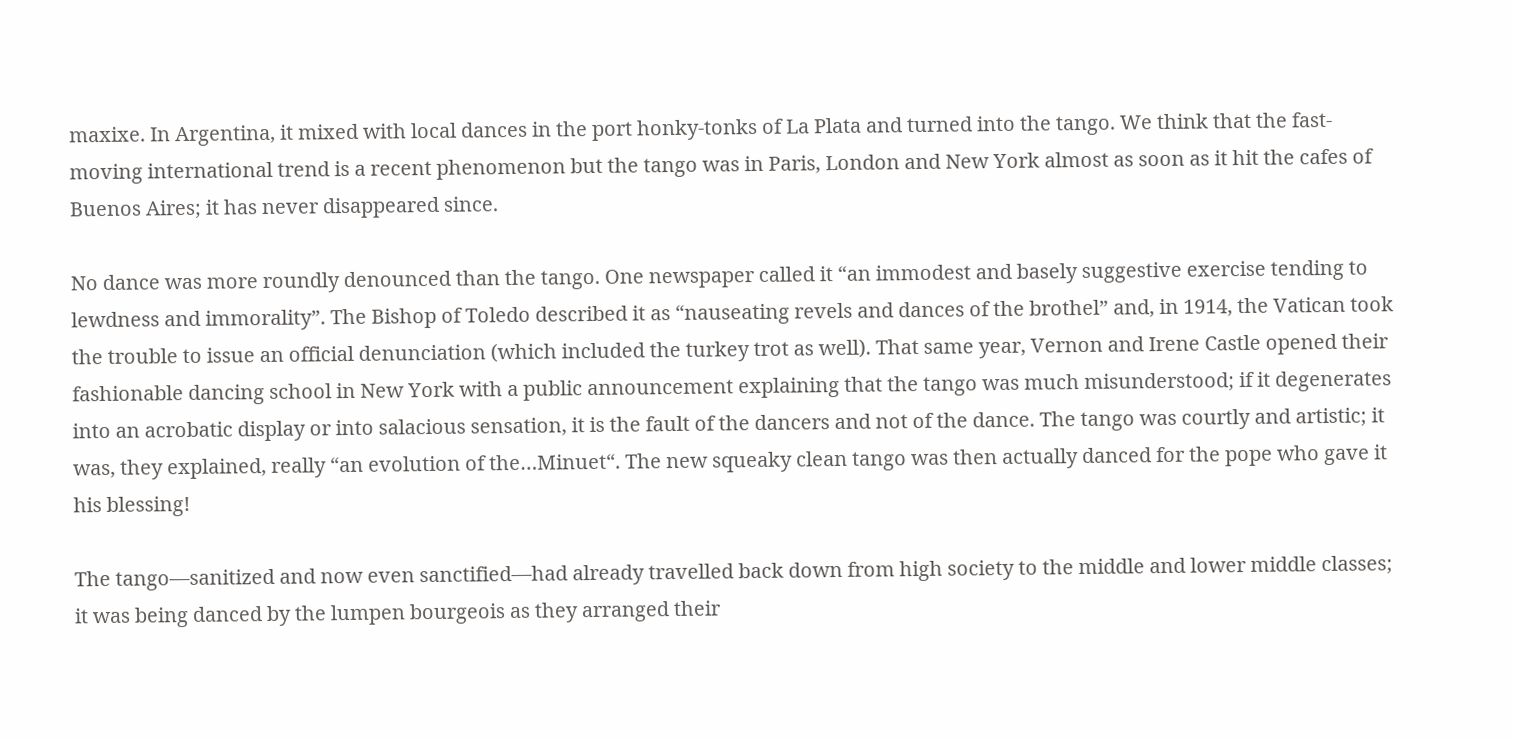maxixe. In Argentina, it mixed with local dances in the port honky-tonks of La Plata and turned into the tango. We think that the fast-moving international trend is a recent phenomenon but the tango was in Paris, London and New York almost as soon as it hit the cafes of Buenos Aires; it has never disappeared since.

No dance was more roundly denounced than the tango. One newspaper called it “an immodest and basely suggestive exercise tending to lewdness and immorality”. The Bishop of Toledo described it as “nauseating revels and dances of the brothel” and, in 1914, the Vatican took the trouble to issue an official denunciation (which included the turkey trot as well). That same year, Vernon and Irene Castle opened their fashionable dancing school in New York with a public announcement explaining that the tango was much misunderstood; if it degenerates into an acrobatic display or into salacious sensation, it is the fault of the dancers and not of the dance. The tango was courtly and artistic; it was, they explained, really “an evolution of the…Minuet“. The new squeaky clean tango was then actually danced for the pope who gave it his blessing!

The tango—sanitized and now even sanctified—had already travelled back down from high society to the middle and lower middle classes; it was being danced by the lumpen bourgeois as they arranged their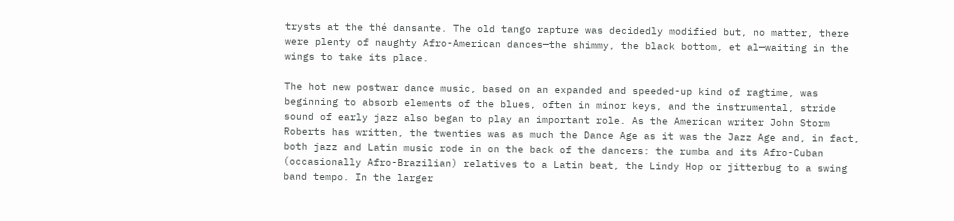trysts at the thé dansante. The old tango rapture was decidedly modified but, no matter, there were plenty of naughty Afro-American dances—the shimmy, the black bottom, et al—waiting in the wings to take its place.

The hot new postwar dance music, based on an expanded and speeded-up kind of ragtime, was beginning to absorb elements of the blues, often in minor keys, and the instrumental, stride sound of early jazz also began to play an important role. As the American writer John Storm Roberts has written, the twenties was as much the Dance Age as it was the Jazz Age and, in fact, both jazz and Latin music rode in on the back of the dancers: the rumba and its Afro-Cuban (occasionally Afro-Brazilian) relatives to a Latin beat, the Lindy Hop or jitterbug to a swing band tempo. In the larger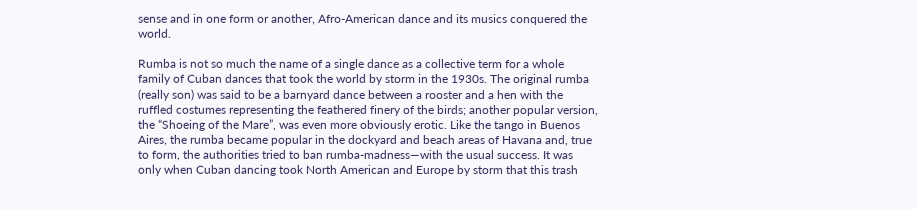sense and in one form or another, Afro-American dance and its musics conquered the world.

Rumba is not so much the name of a single dance as a collective term for a whole family of Cuban dances that took the world by storm in the 1930s. The original rumba (really son) was said to be a barnyard dance between a rooster and a hen with the ruffled costumes representing the feathered finery of the birds; another popular version, the “Shoeing of the Mare”, was even more obviously erotic. Like the tango in Buenos Aires, the rumba became popular in the dockyard and beach areas of Havana and, true to form, the authorities tried to ban rumba-madness—with the usual success. It was only when Cuban dancing took North American and Europe by storm that this trash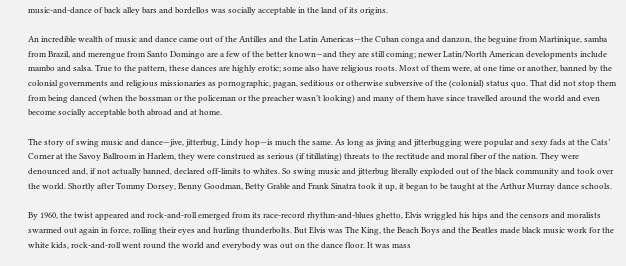music-and-dance of back alley bars and bordellos was socially acceptable in the land of its origins.

An incredible wealth of music and dance came out of the Antilles and the Latin Americas—the Cuban conga and danzon, the beguine from Martinique, samba from Brazil, and merengue from Santo Domingo are a few of the better known—and they are still coming; newer Latin/North American developments include mambo and salsa. True to the pattern, these dances are highly erotic; some also have religious roots. Most of them were, at one time or another, banned by the colonial governments and religious missionaries as pornographic, pagan, seditious or otherwise subversive of the (colonial) status quo. That did not stop them from being danced (when the bossman or the policeman or the preacher wasn’t looking) and many of them have since travelled around the world and even become socially acceptable both abroad and at home.

The story of swing music and dance—jive, jitterbug, Lindy hop—is much the same. As long as jiving and jitterbugging were popular and sexy fads at the Cats’ Corner at the Savoy Ballroom in Harlem, they were construed as serious (if titillating) threats to the rectitude and moral fiber of the nation. They were denounced and, if not actually banned, declared off-limits to whites. So swing music and jitterbug literally exploded out of the black community and took over the world. Shortly after Tommy Dorsey, Benny Goodman, Betty Grable and Frank Sinatra took it up, it began to be taught at the Arthur Murray dance schools.

By 1960, the twist appeared and rock-and-roll emerged from its race-record rhythm-and-blues ghetto, Elvis wriggled his hips and the censors and moralists swarmed out again in force, rolling their eyes and hurling thunderbolts. But Elvis was The King, the Beach Boys and the Beatles made black music work for the white kids, rock-and-roll went round the world and everybody was out on the dance floor. It was mass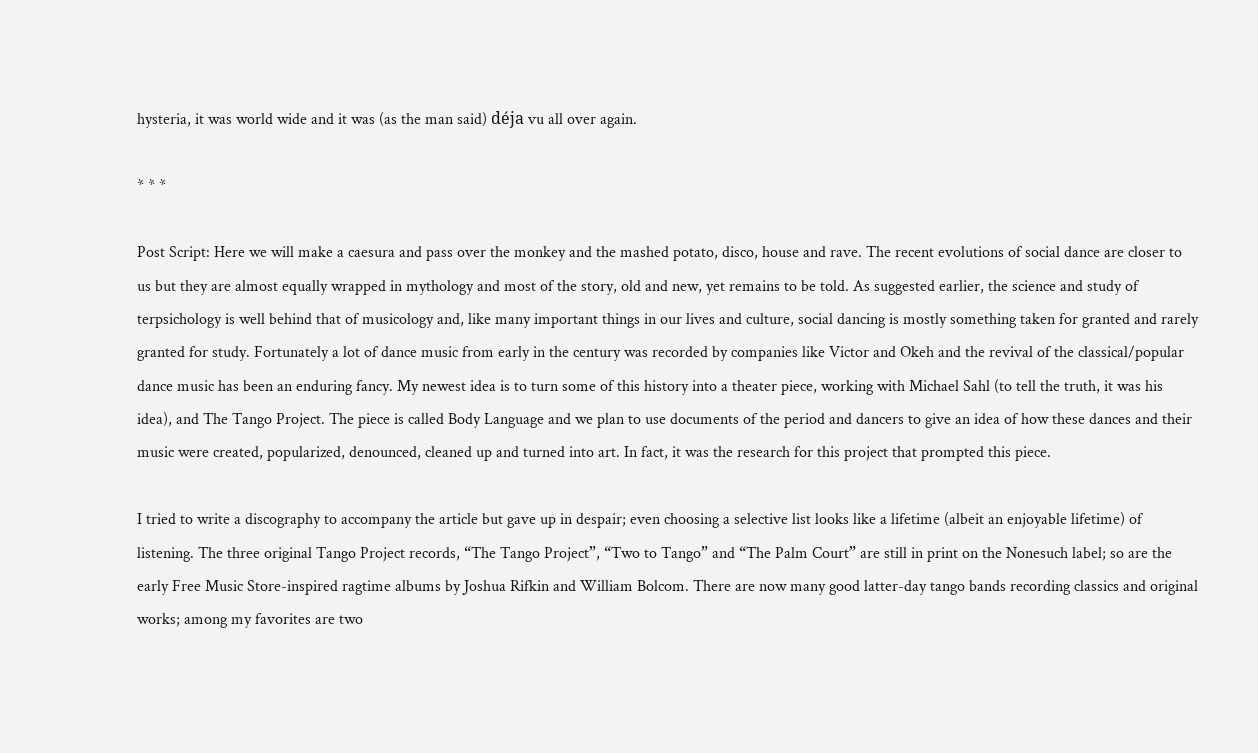hysteria, it was world wide and it was (as the man said) déja vu all over again.

* * *

Post Script: Here we will make a caesura and pass over the monkey and the mashed potato, disco, house and rave. The recent evolutions of social dance are closer to us but they are almost equally wrapped in mythology and most of the story, old and new, yet remains to be told. As suggested earlier, the science and study of terpsichology is well behind that of musicology and, like many important things in our lives and culture, social dancing is mostly something taken for granted and rarely granted for study. Fortunately a lot of dance music from early in the century was recorded by companies like Victor and Okeh and the revival of the classical/popular dance music has been an enduring fancy. My newest idea is to turn some of this history into a theater piece, working with Michael Sahl (to tell the truth, it was his idea), and The Tango Project. The piece is called Body Language and we plan to use documents of the period and dancers to give an idea of how these dances and their music were created, popularized, denounced, cleaned up and turned into art. In fact, it was the research for this project that prompted this piece.

I tried to write a discography to accompany the article but gave up in despair; even choosing a selective list looks like a lifetime (albeit an enjoyable lifetime) of listening. The three original Tango Project records, “The Tango Project”, “Two to Tango” and “The Palm Court” are still in print on the Nonesuch label; so are the early Free Music Store-inspired ragtime albums by Joshua Rifkin and William Bolcom. There are now many good latter-day tango bands recording classics and original works; among my favorites are two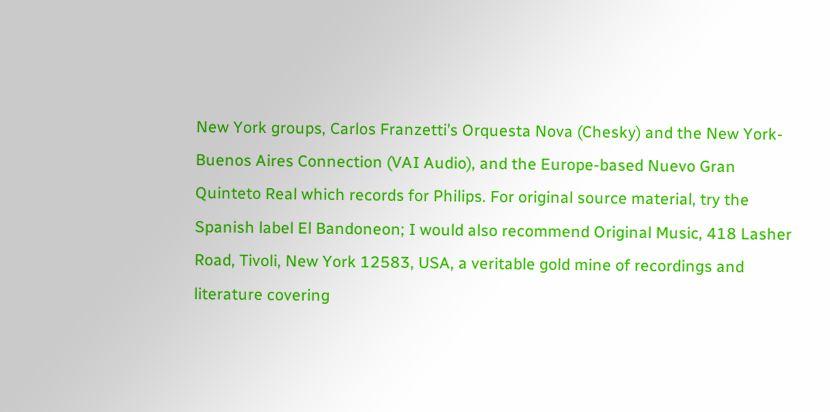New York groups, Carlos Franzetti’s Orquesta Nova (Chesky) and the New York-Buenos Aires Connection (VAI Audio), and the Europe-based Nuevo Gran Quinteto Real which records for Philips. For original source material, try the Spanish label El Bandoneon; I would also recommend Original Music, 418 Lasher Road, Tivoli, New York 12583, USA, a veritable gold mine of recordings and literature covering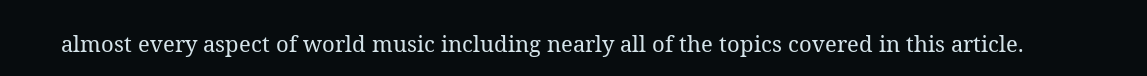almost every aspect of world music including nearly all of the topics covered in this article.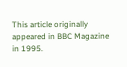This article originally appeared in BBC Magazine in 1995.